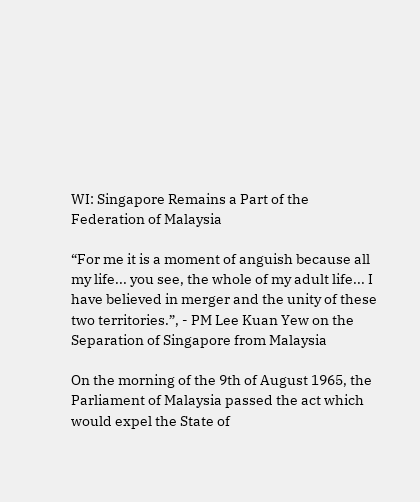WI: Singapore Remains a Part of the Federation of Malaysia

“For me it is a moment of anguish because all my life... you see, the whole of my adult life... I have believed in merger and the unity of these two territories.”, - PM Lee Kuan Yew on the Separation of Singapore from Malaysia

On the morning of the 9th of August 1965, the Parliament of Malaysia passed the act which would expel the State of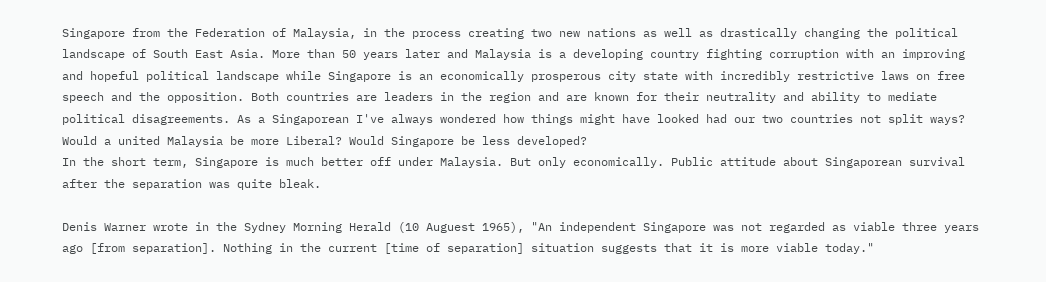Singapore from the Federation of Malaysia, in the process creating two new nations as well as drastically changing the political landscape of South East Asia. More than 50 years later and Malaysia is a developing country fighting corruption with an improving and hopeful political landscape while Singapore is an economically prosperous city state with incredibly restrictive laws on free speech and the opposition. Both countries are leaders in the region and are known for their neutrality and ability to mediate political disagreements. As a Singaporean I've always wondered how things might have looked had our two countries not split ways? Would a united Malaysia be more Liberal? Would Singapore be less developed?
In the short term, Singapore is much better off under Malaysia. But only economically. Public attitude about Singaporean survival after the separation was quite bleak.

Denis Warner wrote in the Sydney Morning Herald (10 Auguest 1965), "An independent Singapore was not regarded as viable three years ago [from separation]. Nothing in the current [time of separation] situation suggests that it is more viable today."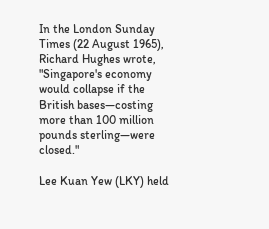In the London Sunday Times (22 August 1965), Richard Hughes wrote, "Singapore's economy would collapse if the British bases—costing more than 100 million pounds sterling—were closed."

Lee Kuan Yew (LKY) held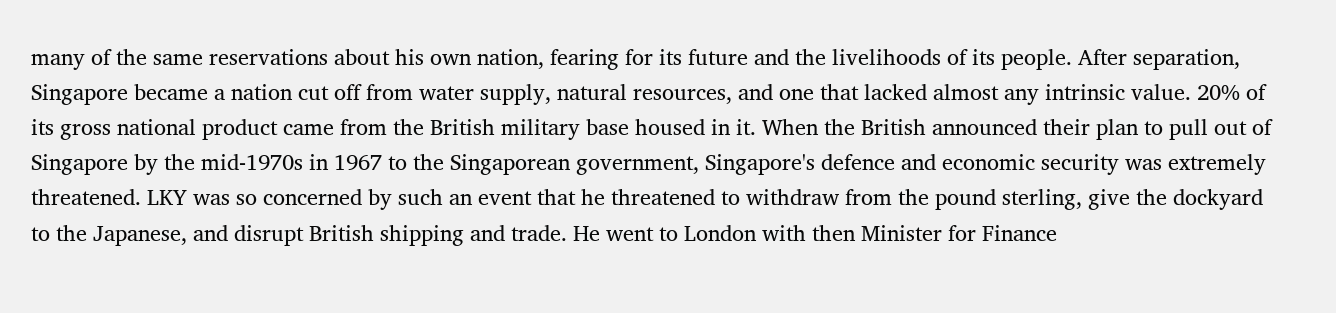many of the same reservations about his own nation, fearing for its future and the livelihoods of its people. After separation, Singapore became a nation cut off from water supply, natural resources, and one that lacked almost any intrinsic value. 20% of its gross national product came from the British military base housed in it. When the British announced their plan to pull out of Singapore by the mid-1970s in 1967 to the Singaporean government, Singapore's defence and economic security was extremely threatened. LKY was so concerned by such an event that he threatened to withdraw from the pound sterling, give the dockyard to the Japanese, and disrupt British shipping and trade. He went to London with then Minister for Finance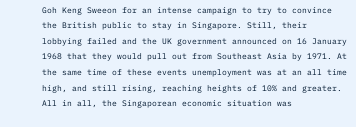Goh Keng Sweeon for an intense campaign to try to convince the British public to stay in Singapore. Still, their lobbying failed and the UK government announced on 16 January 1968 that they would pull out from Southeast Asia by 1971. At the same time of these events unemployment was at an all time high, and still rising, reaching heights of 10% and greater. All in all, the Singaporean economic situation was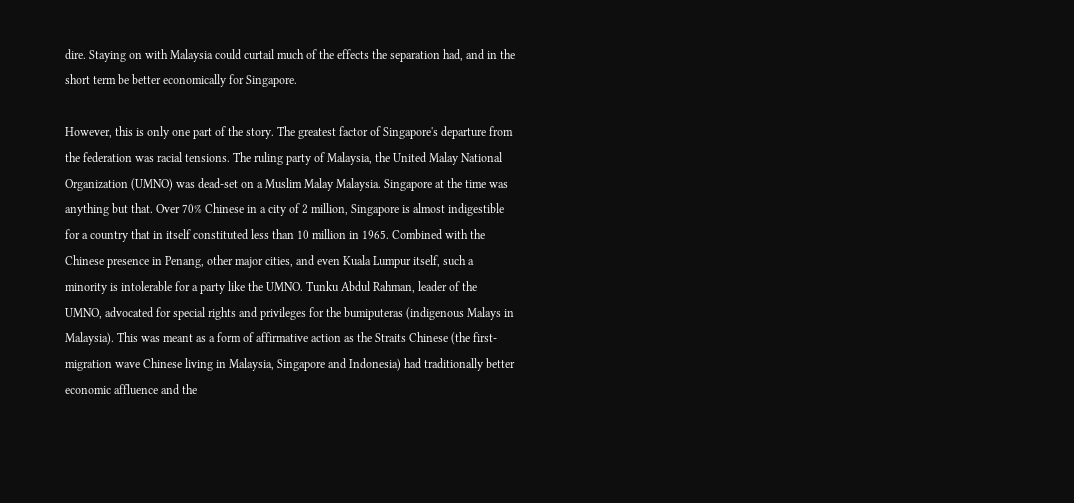dire. Staying on with Malaysia could curtail much of the effects the separation had, and in the short term be better economically for Singapore.

However, this is only one part of the story. The greatest factor of Singapore's departure from the federation was racial tensions. The ruling party of Malaysia, the United Malay National Organization (UMNO) was dead-set on a Muslim Malay Malaysia. Singapore at the time was anything but that. Over 70% Chinese in a city of 2 million, Singapore is almost indigestible for a country that in itself constituted less than 10 million in 1965. Combined with the Chinese presence in Penang, other major cities, and even Kuala Lumpur itself, such a minority is intolerable for a party like the UMNO. Tunku Abdul Rahman, leader of the UMNO, advocated for special rights and privileges for the bumiputeras (indigenous Malays in Malaysia). This was meant as a form of affirmative action as the Straits Chinese (the first-migration wave Chinese living in Malaysia, Singapore and Indonesia) had traditionally better economic affluence and the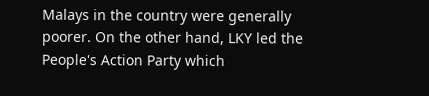Malays in the country were generally poorer. On the other hand, LKY led the People's Action Party which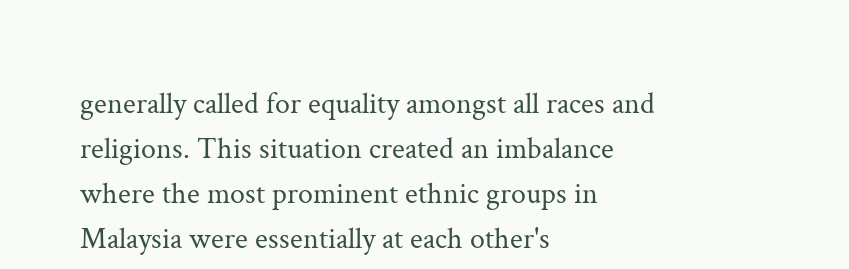generally called for equality amongst all races and religions. This situation created an imbalance where the most prominent ethnic groups in Malaysia were essentially at each other's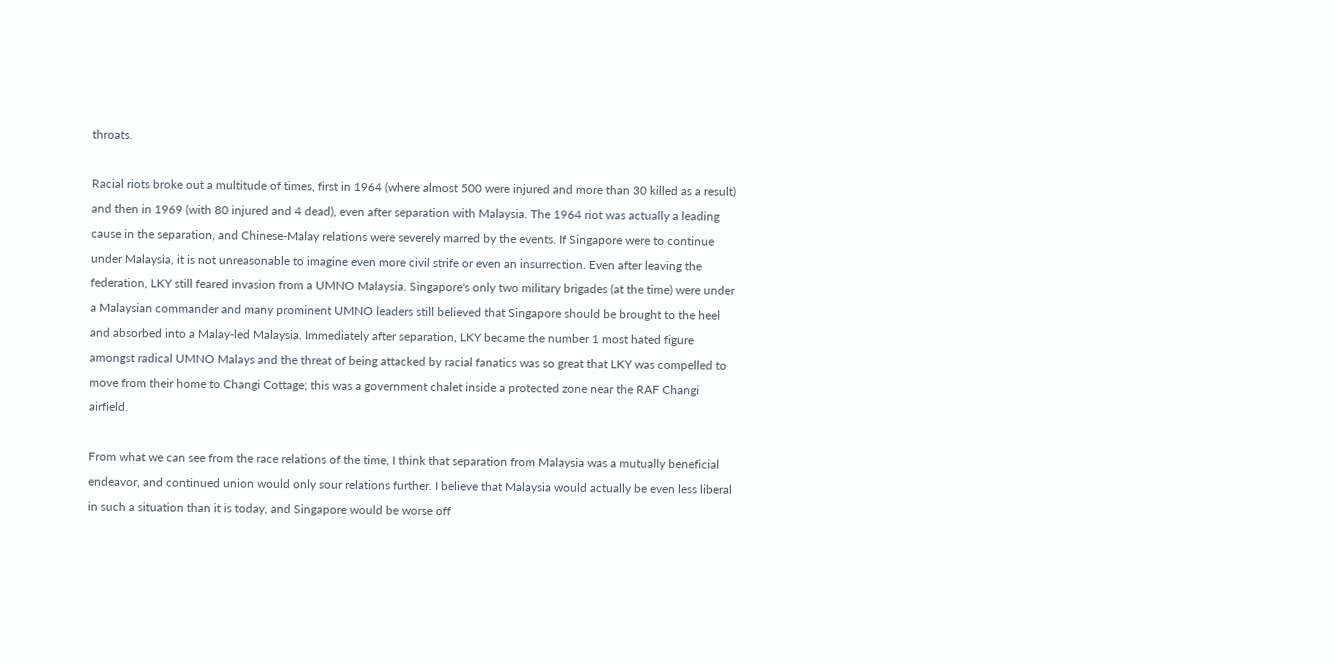throats.

Racial riots broke out a multitude of times, first in 1964 (where almost 500 were injured and more than 30 killed as a result) and then in 1969 (with 80 injured and 4 dead), even after separation with Malaysia. The 1964 riot was actually a leading cause in the separation, and Chinese-Malay relations were severely marred by the events. If Singapore were to continue under Malaysia, it is not unreasonable to imagine even more civil strife or even an insurrection. Even after leaving the federation, LKY still feared invasion from a UMNO Malaysia. Singapore's only two military brigades (at the time) were under a Malaysian commander and many prominent UMNO leaders still believed that Singapore should be brought to the heel and absorbed into a Malay-led Malaysia. Immediately after separation, LKY became the number 1 most hated figure amongst radical UMNO Malays and the threat of being attacked by racial fanatics was so great that LKY was compelled to move from their home to Changi Cottage; this was a government chalet inside a protected zone near the RAF Changi airfield.

From what we can see from the race relations of the time, I think that separation from Malaysia was a mutually beneficial endeavor, and continued union would only sour relations further. I believe that Malaysia would actually be even less liberal in such a situation than it is today, and Singapore would be worse off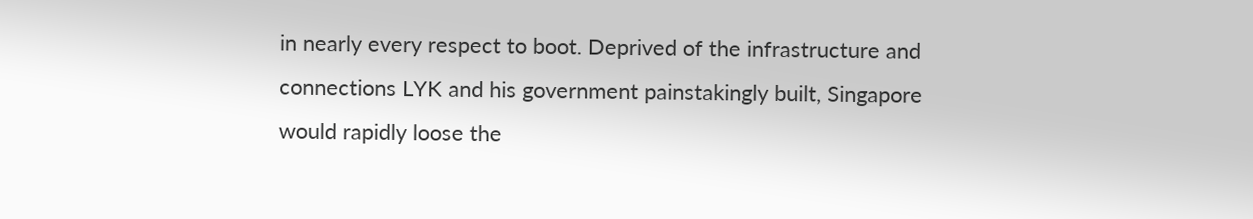in nearly every respect to boot. Deprived of the infrastructure and connections LYK and his government painstakingly built, Singapore would rapidly loose the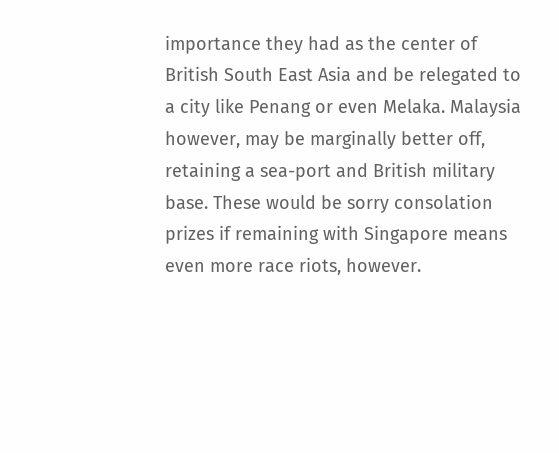importance they had as the center of British South East Asia and be relegated to a city like Penang or even Melaka. Malaysia however, may be marginally better off, retaining a sea-port and British military base. These would be sorry consolation prizes if remaining with Singapore means even more race riots, however.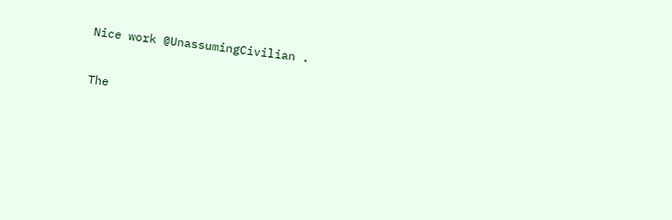Nice work @UnassumingCivilian .

The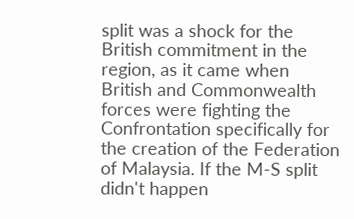split was a shock for the British commitment in the region, as it came when British and Commonwealth forces were fighting the Confrontation specifically for the creation of the Federation of Malaysia. If the M-S split didn't happen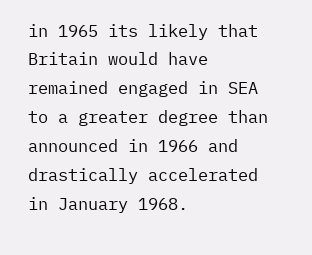in 1965 its likely that Britain would have remained engaged in SEA to a greater degree than announced in 1966 and drastically accelerated in January 1968.